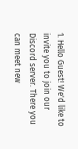1. Hello Guest! We'd like to invite you to join our Discord server. There you can meet new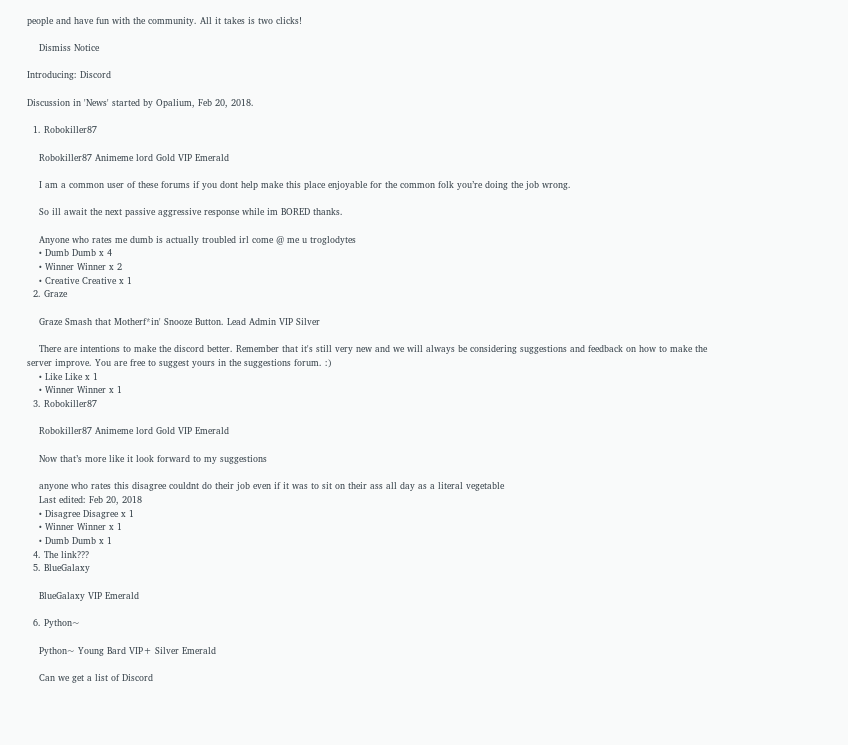people and have fun with the community. All it takes is two clicks!

    Dismiss Notice

Introducing: Discord

Discussion in 'News' started by Opalium, Feb 20, 2018.

  1. Robokiller87

    Robokiller87 Animeme lord Gold VIP Emerald

    I am a common user of these forums if you dont help make this place enjoyable for the common folk you’re doing the job wrong.

    So ill await the next passive aggressive response while im BORED thanks.

    Anyone who rates me dumb is actually troubled irl come @ me u troglodytes
    • Dumb Dumb x 4
    • Winner Winner x 2
    • Creative Creative x 1
  2. Graze

    Graze Smash that Motherf*in' Snooze Button. Lead Admin VIP Silver

    There are intentions to make the discord better. Remember that it's still very new and we will always be considering suggestions and feedback on how to make the server improve. You are free to suggest yours in the suggestions forum. :)
    • Like Like x 1
    • Winner Winner x 1
  3. Robokiller87

    Robokiller87 Animeme lord Gold VIP Emerald

    Now that’s more like it look forward to my suggestions

    anyone who rates this disagree couldnt do their job even if it was to sit on their ass all day as a literal vegetable
    Last edited: Feb 20, 2018
    • Disagree Disagree x 1
    • Winner Winner x 1
    • Dumb Dumb x 1
  4. The link???
  5. BlueGalaxy

    BlueGalaxy VIP Emerald

  6. Python~

    Python~ Young Bard VIP+ Silver Emerald

    Can we get a list of Discord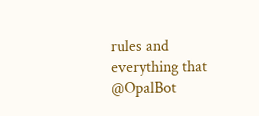rules and everything that @OpalBot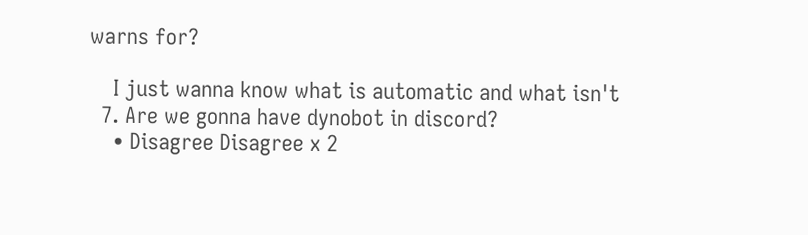warns for?

    I just wanna know what is automatic and what isn't
  7. Are we gonna have dynobot in discord?
    • Disagree Disagree x 2